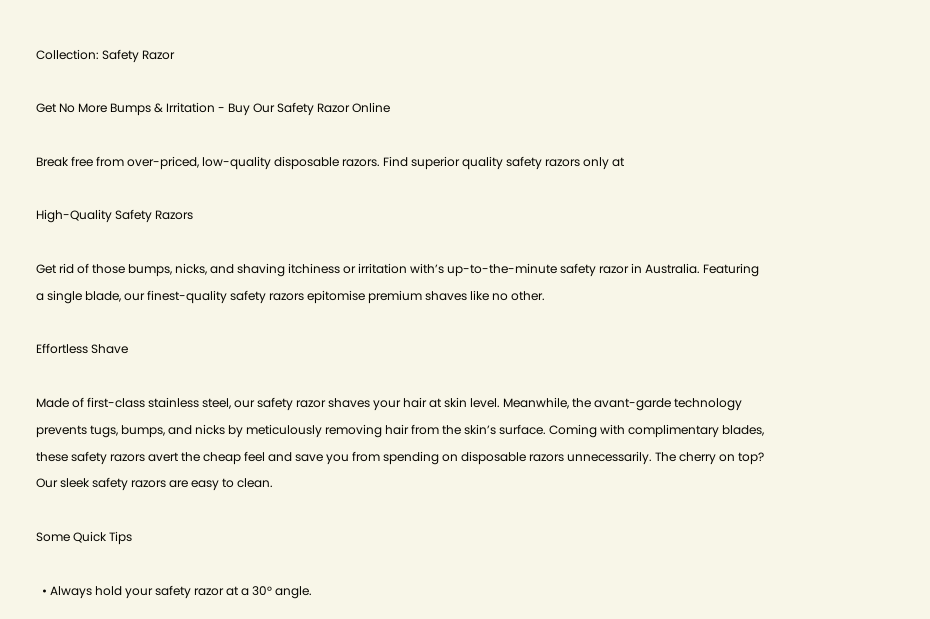Collection: Safety Razor

Get No More Bumps & Irritation - Buy Our Safety Razor Online

Break free from over-priced, low-quality disposable razors. Find superior quality safety razors only at

High-Quality Safety Razors

Get rid of those bumps, nicks, and shaving itchiness or irritation with’s up-to-the-minute safety razor in Australia. Featuring a single blade, our finest-quality safety razors epitomise premium shaves like no other.

Effortless Shave

Made of first-class stainless steel, our safety razor shaves your hair at skin level. Meanwhile, the avant-garde technology prevents tugs, bumps, and nicks by meticulously removing hair from the skin’s surface. Coming with complimentary blades, these safety razors avert the cheap feel and save you from spending on disposable razors unnecessarily. The cherry on top? Our sleek safety razors are easy to clean.

Some Quick Tips

  • Always hold your safety razor at a 30° angle.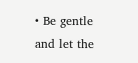• Be gentle and let the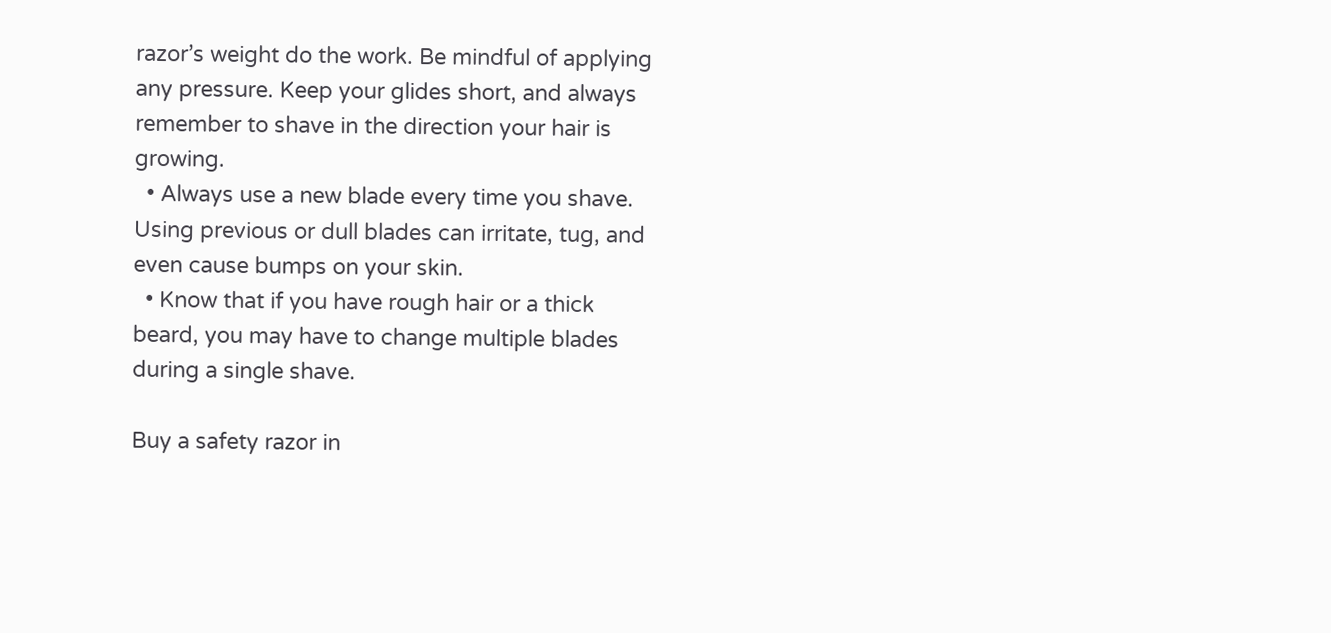razor’s weight do the work. Be mindful of applying any pressure. Keep your glides short, and always remember to shave in the direction your hair is growing.
  • Always use a new blade every time you shave. Using previous or dull blades can irritate, tug, and even cause bumps on your skin.
  • Know that if you have rough hair or a thick beard, you may have to change multiple blades during a single shave.

Buy a safety razor in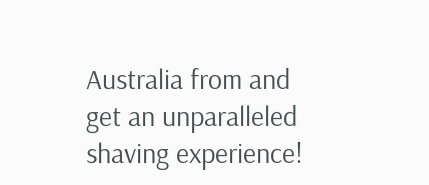Australia from and get an unparalleled shaving experience!